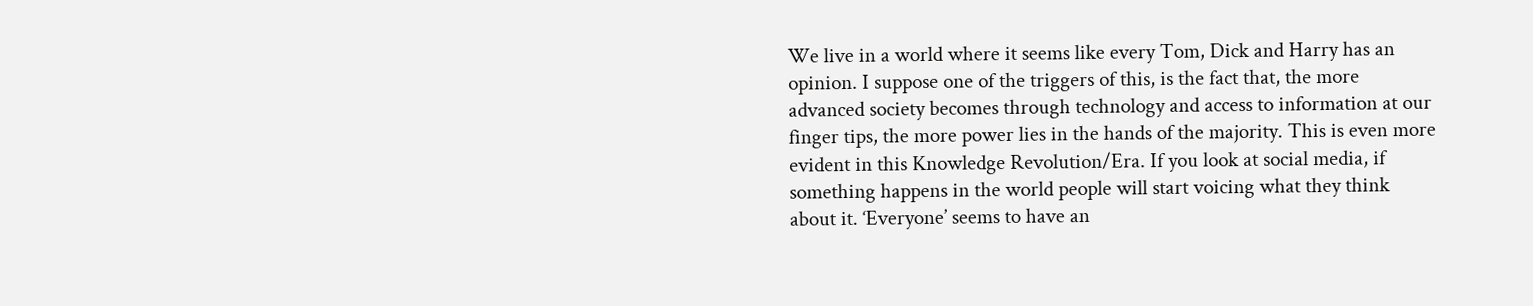We live in a world where it seems like every Tom, Dick and Harry has an opinion. I suppose one of the triggers of this, is the fact that, the more advanced society becomes through technology and access to information at our finger tips, the more power lies in the hands of the majority. This is even more evident in this Knowledge Revolution/Era. If you look at social media, if something happens in the world people will start voicing what they think about it. ‘Everyone’ seems to have an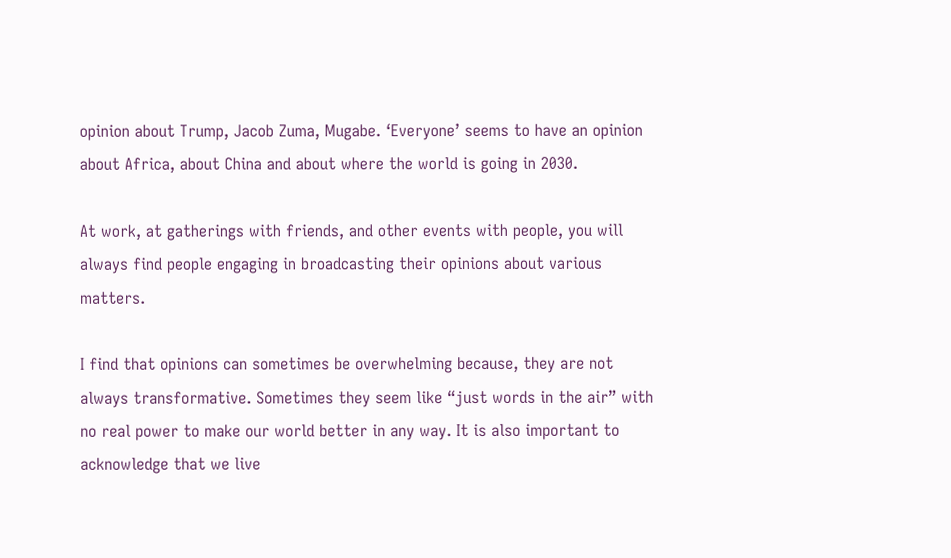opinion about Trump, Jacob Zuma, Mugabe. ‘Everyone’ seems to have an opinion about Africa, about China and about where the world is going in 2030.

At work, at gatherings with friends, and other events with people, you will always find people engaging in broadcasting their opinions about various matters.

I find that opinions can sometimes be overwhelming because, they are not always transformative. Sometimes they seem like “just words in the air” with no real power to make our world better in any way. It is also important to acknowledge that we live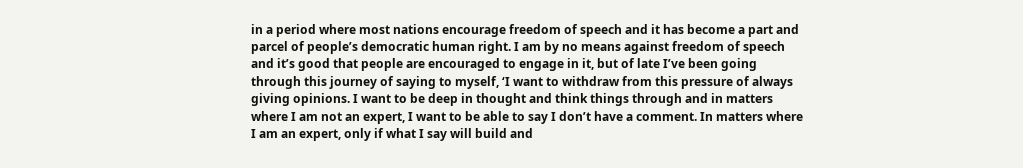in a period where most nations encourage freedom of speech and it has become a part and parcel of people’s democratic human right. I am by no means against freedom of speech and it’s good that people are encouraged to engage in it, but of late I’ve been going through this journey of saying to myself, ‘I want to withdraw from this pressure of always giving opinions. I want to be deep in thought and think things through and in matters where I am not an expert, I want to be able to say I don’t have a comment. In matters where I am an expert, only if what I say will build and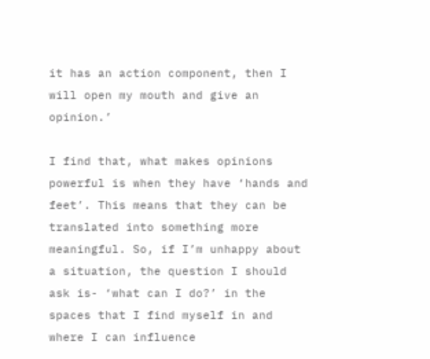it has an action component, then I will open my mouth and give an opinion.’

I find that, what makes opinions powerful is when they have ‘hands and feet’. This means that they can be translated into something more meaningful. So, if I’m unhappy about a situation, the question I should ask is- ‘what can I do?’ in the spaces that I find myself in and where I can influence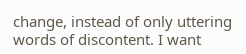change, instead of only uttering words of discontent. I want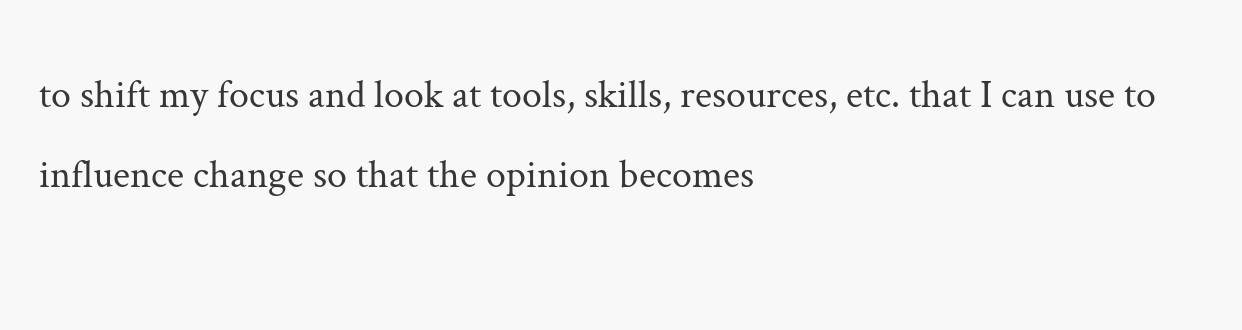to shift my focus and look at tools, skills, resources, etc. that I can use to influence change so that the opinion becomes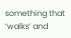something that ‘walks’ and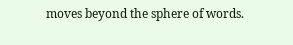moves beyond the sphere of words.